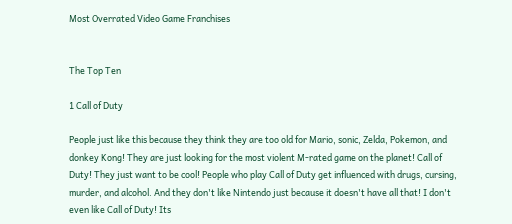Most Overrated Video Game Franchises


The Top Ten

1 Call of Duty

People just like this because they think they are too old for Mario, sonic, Zelda, Pokemon, and donkey Kong! They are just looking for the most violent M-rated game on the planet! Call of Duty! They just want to be cool! People who play Call of Duty get influenced with drugs, cursing, murder, and alcohol. And they don't like Nintendo just because it doesn't have all that! I don't even like Call of Duty! Its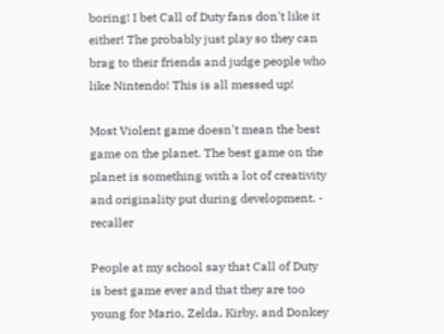boring! I bet Call of Duty fans don't like it either! The probably just play so they can brag to their friends and judge people who like Nintendo! This is all messed up!

Most Violent game doesn't mean the best game on the planet. The best game on the planet is something with a lot of creativity and originality put during development. - recaller

People at my school say that Call of Duty is best game ever and that they are too young for Mario, Zelda, Kirby, and Donkey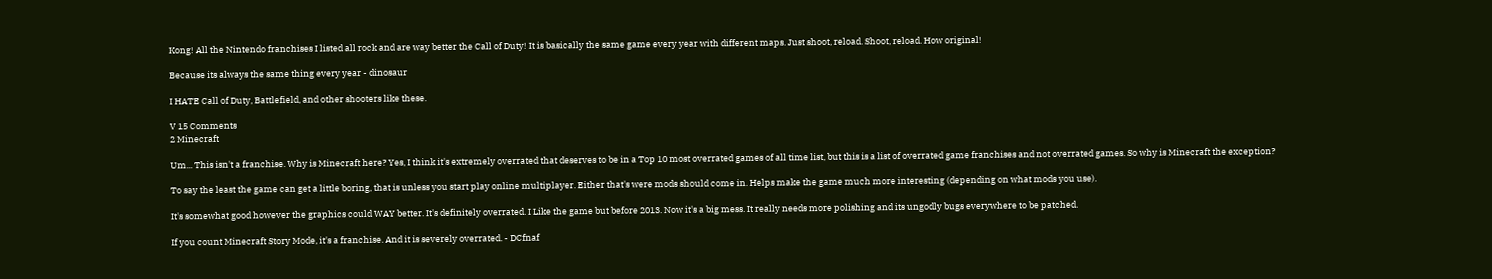Kong! All the Nintendo franchises I listed all rock and are way better the Call of Duty! It is basically the same game every year with different maps. Just shoot, reload. Shoot, reload. How original!

Because its always the same thing every year - dinosaur

I HATE Call of Duty, Battlefield, and other shooters like these.

V 15 Comments
2 Minecraft

Um... This isn't a franchise. Why is Minecraft here? Yes, I think it's extremely overrated that deserves to be in a Top 10 most overrated games of all time list, but this is a list of overrated game franchises and not overrated games. So why is Minecraft the exception?

To say the least the game can get a little boring, that is unless you start play online multiplayer. Either that's were mods should come in. Helps make the game much more interesting (depending on what mods you use).

It's somewhat good however the graphics could WAY better. It's definitely overrated. I Like the game but before 2013. Now it's a big mess. It really needs more polishing and its ungodly bugs everywhere to be patched.

If you count Minecraft Story Mode, it's a franchise. And it is severely overrated. - DCfnaf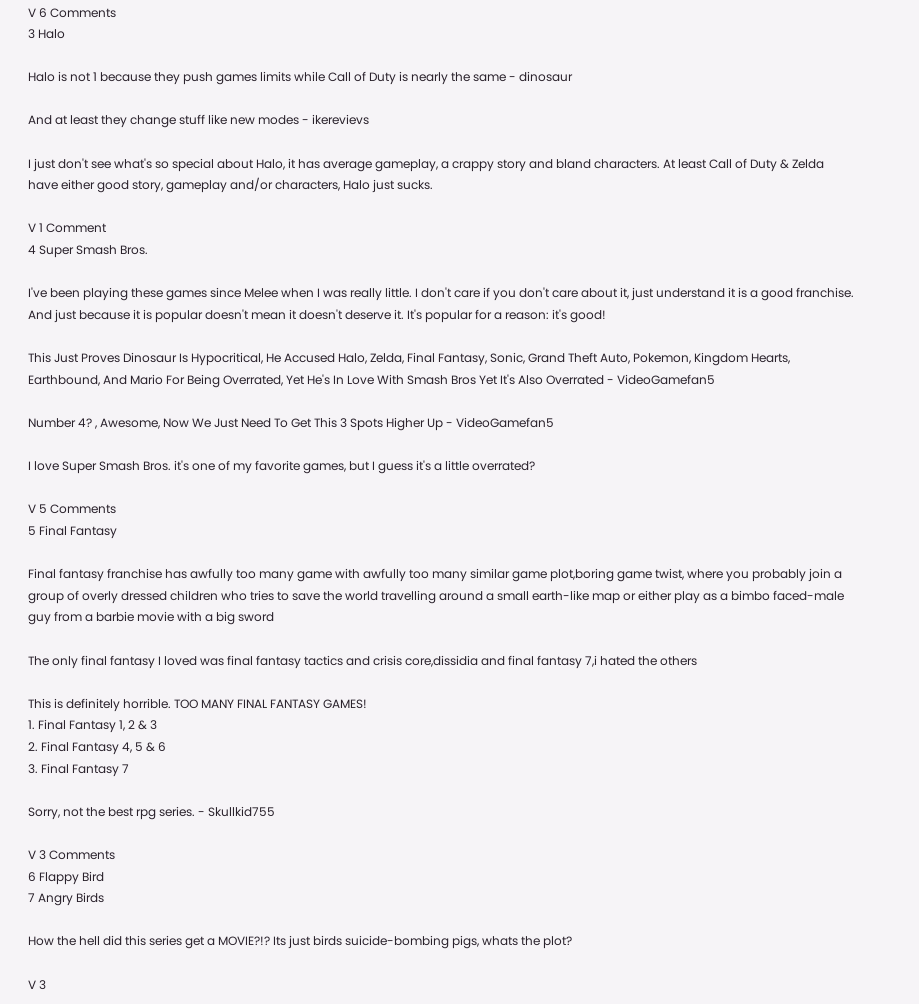V 6 Comments
3 Halo

Halo is not 1 because they push games limits while Call of Duty is nearly the same - dinosaur

And at least they change stuff like new modes - ikerevievs

I just don't see what's so special about Halo, it has average gameplay, a crappy story and bland characters. At least Call of Duty & Zelda have either good story, gameplay and/or characters, Halo just sucks.

V 1 Comment
4 Super Smash Bros.

I've been playing these games since Melee when I was really little. I don't care if you don't care about it, just understand it is a good franchise. And just because it is popular doesn't mean it doesn't deserve it. It's popular for a reason: it's good!

This Just Proves Dinosaur Is Hypocritical, He Accused Halo, Zelda, Final Fantasy, Sonic, Grand Theft Auto, Pokemon, Kingdom Hearts, Earthbound, And Mario For Being Overrated, Yet He's In Love With Smash Bros Yet It's Also Overrated - VideoGamefan5

Number 4? , Awesome, Now We Just Need To Get This 3 Spots Higher Up - VideoGamefan5

I love Super Smash Bros. it's one of my favorite games, but I guess it's a little overrated?

V 5 Comments
5 Final Fantasy

Final fantasy franchise has awfully too many game with awfully too many similar game plot,boring game twist, where you probably join a group of overly dressed children who tries to save the world travelling around a small earth-like map or either play as a bimbo faced-male guy from a barbie movie with a big sword

The only final fantasy I loved was final fantasy tactics and crisis core,dissidia and final fantasy 7,i hated the others

This is definitely horrible. TOO MANY FINAL FANTASY GAMES!
1. Final Fantasy 1, 2 & 3
2. Final Fantasy 4, 5 & 6
3. Final Fantasy 7

Sorry, not the best rpg series. - Skullkid755

V 3 Comments
6 Flappy Bird
7 Angry Birds

How the hell did this series get a MOVIE?!? Its just birds suicide-bombing pigs, whats the plot?

V 3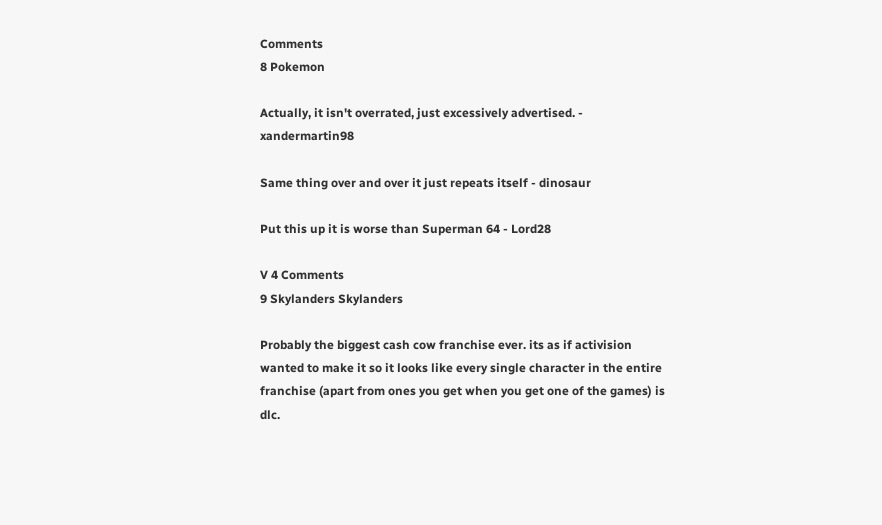Comments
8 Pokemon

Actually, it isn't overrated, just excessively advertised. - xandermartin98

Same thing over and over it just repeats itself - dinosaur

Put this up it is worse than Superman 64 - Lord28

V 4 Comments
9 Skylanders Skylanders

Probably the biggest cash cow franchise ever. its as if activision wanted to make it so it looks like every single character in the entire franchise (apart from ones you get when you get one of the games) is dlc.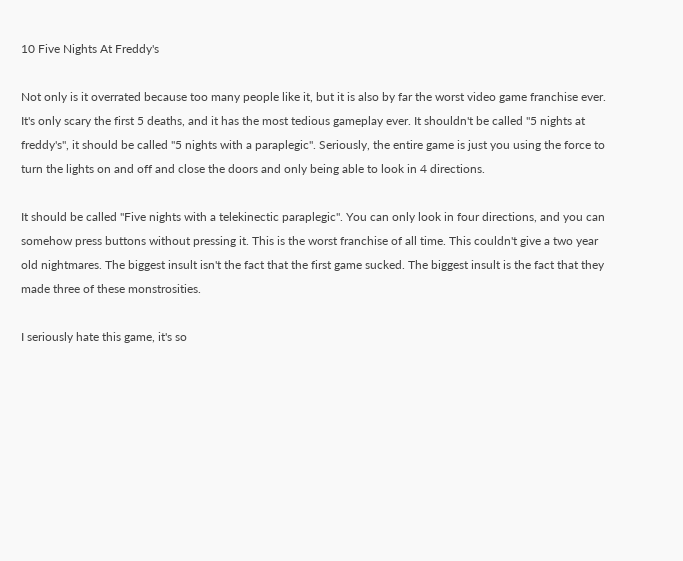10 Five Nights At Freddy's

Not only is it overrated because too many people like it, but it is also by far the worst video game franchise ever. It's only scary the first 5 deaths, and it has the most tedious gameplay ever. It shouldn't be called "5 nights at freddy's", it should be called "5 nights with a paraplegic". Seriously, the entire game is just you using the force to turn the lights on and off and close the doors and only being able to look in 4 directions.

It should be called "Five nights with a telekinectic paraplegic". You can only look in four directions, and you can somehow press buttons without pressing it. This is the worst franchise of all time. This couldn't give a two year old nightmares. The biggest insult isn't the fact that the first game sucked. The biggest insult is the fact that they made three of these monstrosities.

I seriously hate this game, it's so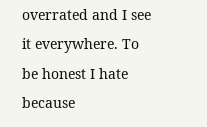overrated and I see it everywhere. To be honest I hate because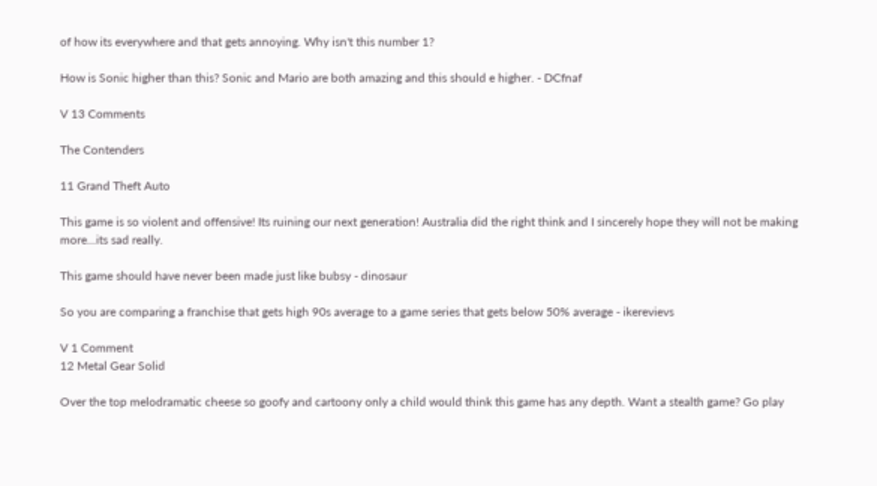of how its everywhere and that gets annoying. Why isn't this number 1?

How is Sonic higher than this? Sonic and Mario are both amazing and this should e higher. - DCfnaf

V 13 Comments

The Contenders

11 Grand Theft Auto

This game is so violent and offensive! Its ruining our next generation! Australia did the right think and I sincerely hope they will not be making more...its sad really.

This game should have never been made just like bubsy - dinosaur

So you are comparing a franchise that gets high 90s average to a game series that gets below 50% average - ikerevievs

V 1 Comment
12 Metal Gear Solid

Over the top melodramatic cheese so goofy and cartoony only a child would think this game has any depth. Want a stealth game? Go play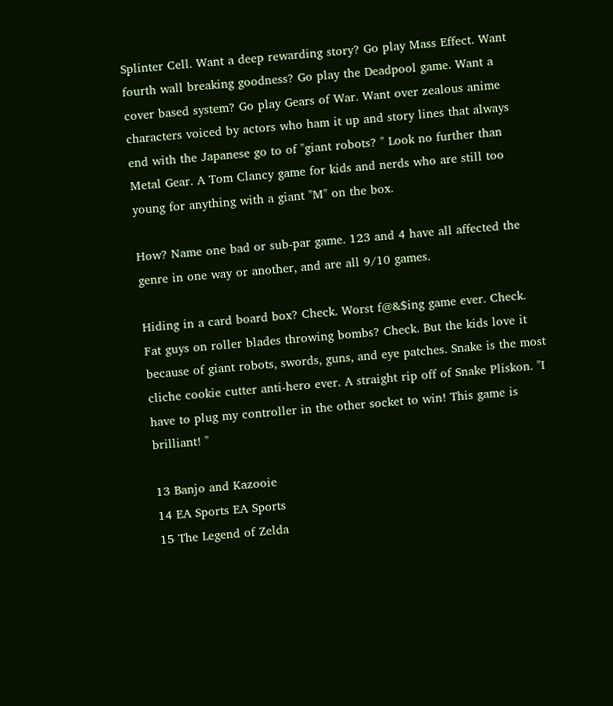Splinter Cell. Want a deep rewarding story? Go play Mass Effect. Want fourth wall breaking goodness? Go play the Deadpool game. Want a cover based system? Go play Gears of War. Want over zealous anime characters voiced by actors who ham it up and story lines that always end with the Japanese go to of "giant robots? " Look no further than Metal Gear. A Tom Clancy game for kids and nerds who are still too young for anything with a giant "M" on the box.

How? Name one bad or sub-par game. 123 and 4 have all affected the genre in one way or another, and are all 9/10 games.

Hiding in a card board box? Check. Worst f@&$ing game ever. Check. Fat guys on roller blades throwing bombs? Check. But the kids love it because of giant robots, swords, guns, and eye patches. Snake is the most cliche cookie cutter anti-hero ever. A straight rip off of Snake Pliskon. "I have to plug my controller in the other socket to win! This game is brilliant! "

13 Banjo and Kazooie
14 EA Sports EA Sports
15 The Legend of Zelda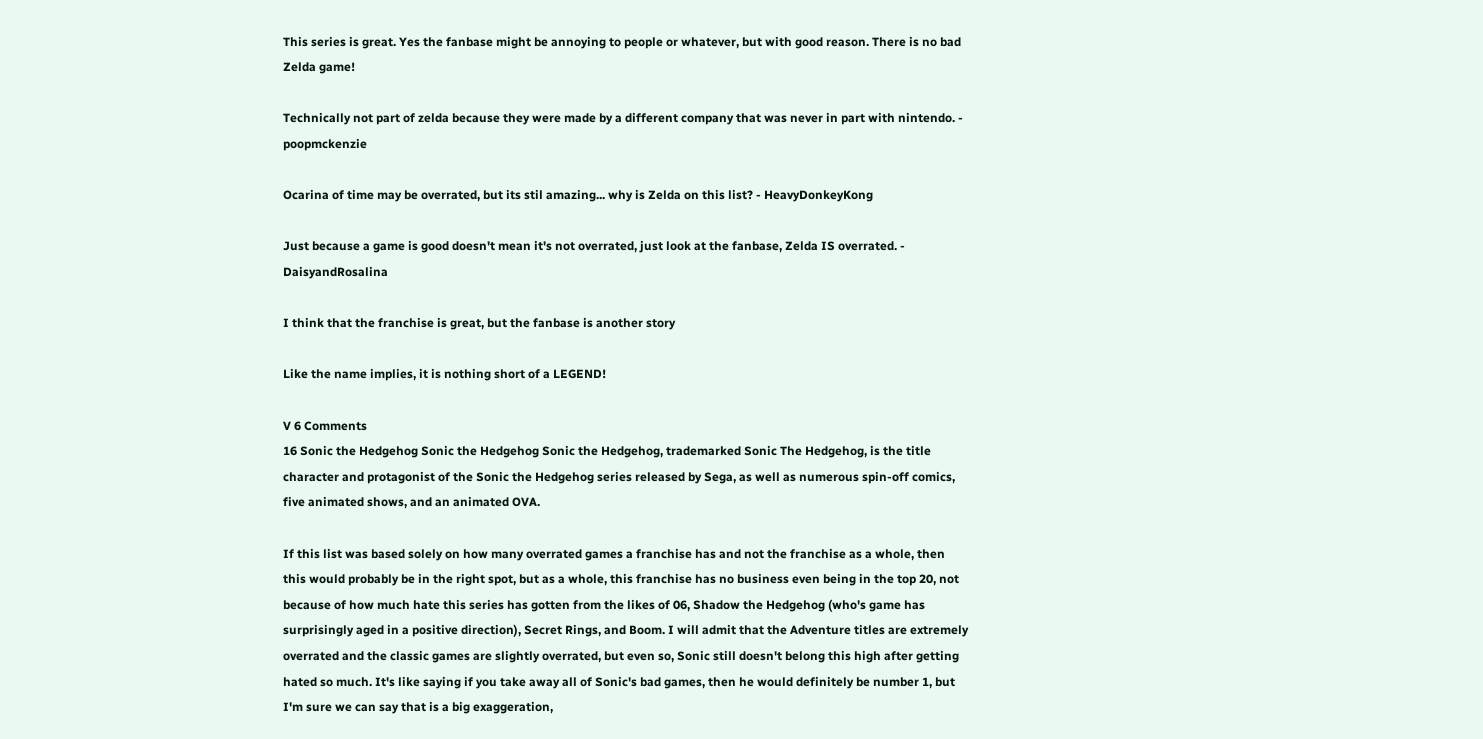This series is great. Yes the fanbase might be annoying to people or whatever, but with good reason. There is no bad Zelda game!

Technically not part of zelda because they were made by a different company that was never in part with nintendo. - poopmckenzie

Ocarina of time may be overrated, but its stil amazing... why is Zelda on this list? - HeavyDonkeyKong

Just because a game is good doesn't mean it's not overrated, just look at the fanbase, Zelda IS overrated. - DaisyandRosalina

I think that the franchise is great, but the fanbase is another story

Like the name implies, it is nothing short of a LEGEND!

V 6 Comments
16 Sonic the Hedgehog Sonic the Hedgehog Sonic the Hedgehog, trademarked Sonic The Hedgehog, is the title character and protagonist of the Sonic the Hedgehog series released by Sega, as well as numerous spin-off comics, five animated shows, and an animated OVA.

If this list was based solely on how many overrated games a franchise has and not the franchise as a whole, then this would probably be in the right spot, but as a whole, this franchise has no business even being in the top 20, not because of how much hate this series has gotten from the likes of 06, Shadow the Hedgehog (who's game has surprisingly aged in a positive direction), Secret Rings, and Boom. I will admit that the Adventure titles are extremely overrated and the classic games are slightly overrated, but even so, Sonic still doesn't belong this high after getting hated so much. It's like saying if you take away all of Sonic's bad games, then he would definitely be number 1, but I'm sure we can say that is a big exaggeration,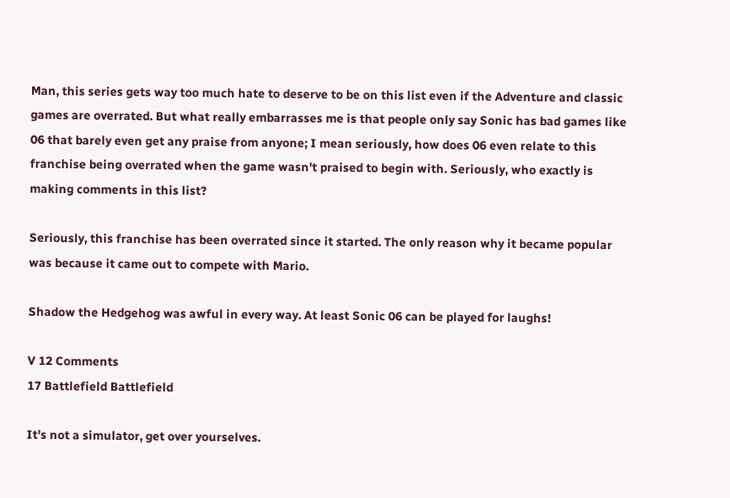Man, this series gets way too much hate to deserve to be on this list even if the Adventure and classic games are overrated. But what really embarrasses me is that people only say Sonic has bad games like 06 that barely even get any praise from anyone; I mean seriously, how does 06 even relate to this franchise being overrated when the game wasn't praised to begin with. Seriously, who exactly is making comments in this list?

Seriously, this franchise has been overrated since it started. The only reason why it became popular was because it came out to compete with Mario.

Shadow the Hedgehog was awful in every way. At least Sonic 06 can be played for laughs!

V 12 Comments
17 Battlefield Battlefield

It's not a simulator, get over yourselves.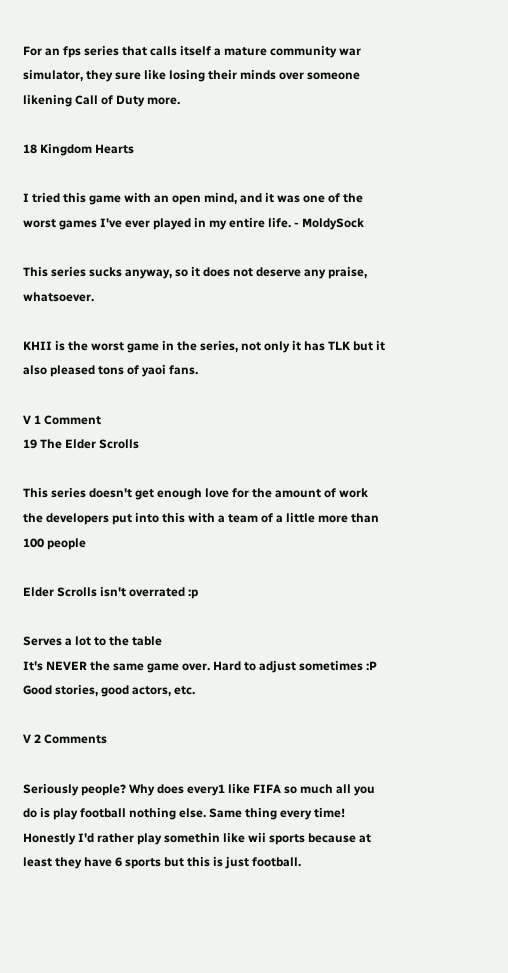For an fps series that calls itself a mature community war simulator, they sure like losing their minds over someone likening Call of Duty more.

18 Kingdom Hearts

I tried this game with an open mind, and it was one of the worst games I've ever played in my entire life. - MoldySock

This series sucks anyway, so it does not deserve any praise, whatsoever.

KHII is the worst game in the series, not only it has TLK but it also pleased tons of yaoi fans.

V 1 Comment
19 The Elder Scrolls

This series doesn't get enough love for the amount of work the developers put into this with a team of a little more than 100 people

Elder Scrolls isn't overrated :p

Serves a lot to the table
It's NEVER the same game over. Hard to adjust sometimes :P
Good stories, good actors, etc.

V 2 Comments

Seriously people? Why does every1 like FIFA so much all you do is play football nothing else. Same thing every time! Honestly I'd rather play somethin like wii sports because at least they have 6 sports but this is just football.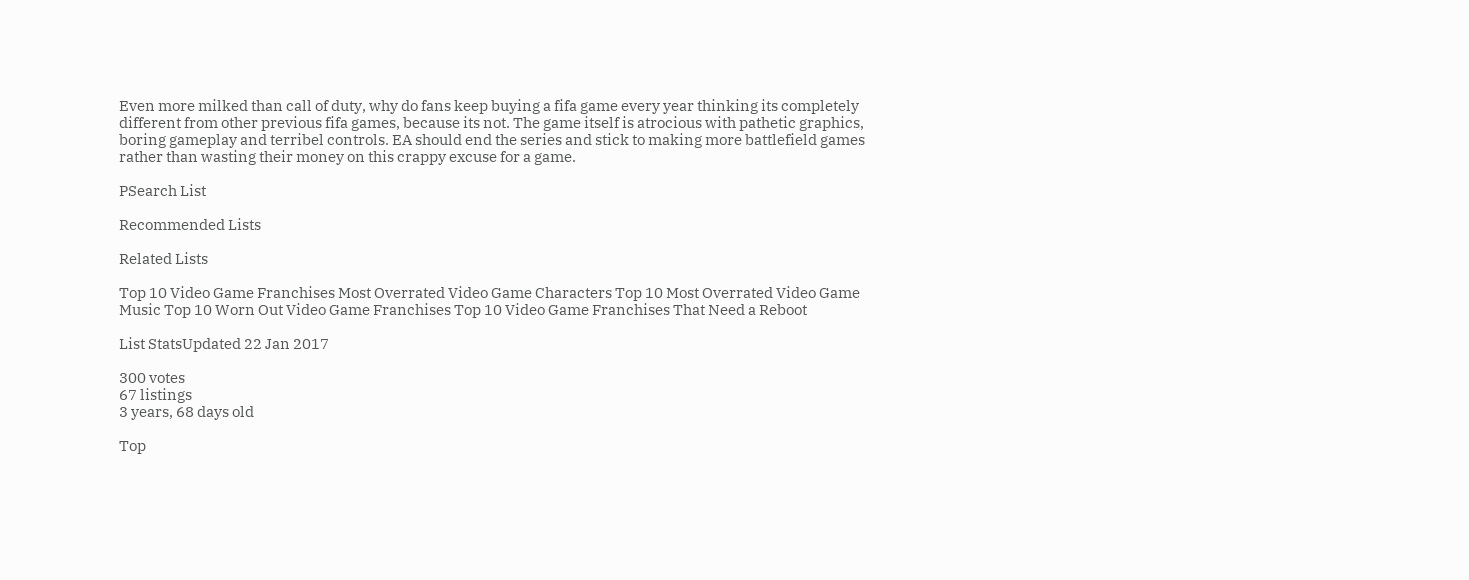Even more milked than call of duty, why do fans keep buying a fifa game every year thinking its completely different from other previous fifa games, because its not. The game itself is atrocious with pathetic graphics, boring gameplay and terribel controls. EA should end the series and stick to making more battlefield games rather than wasting their money on this crappy excuse for a game.

PSearch List

Recommended Lists

Related Lists

Top 10 Video Game Franchises Most Overrated Video Game Characters Top 10 Most Overrated Video Game Music Top 10 Worn Out Video Game Franchises Top 10 Video Game Franchises That Need a Reboot

List StatsUpdated 22 Jan 2017

300 votes
67 listings
3 years, 68 days old

Top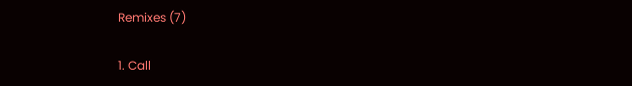Remixes (7)

1. Call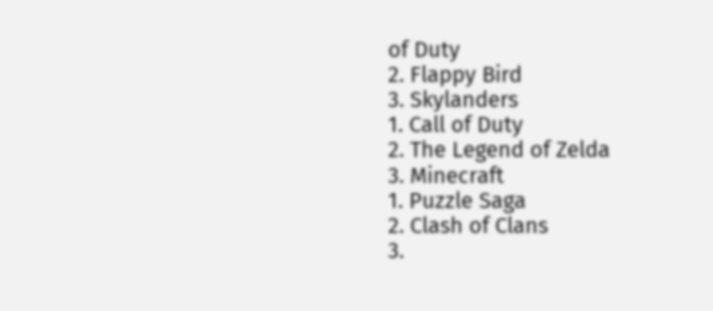of Duty
2. Flappy Bird
3. Skylanders
1. Call of Duty
2. The Legend of Zelda
3. Minecraft
1. Puzzle Saga
2. Clash of Clans
3.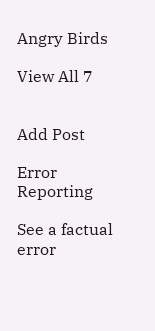Angry Birds

View All 7


Add Post

Error Reporting

See a factual error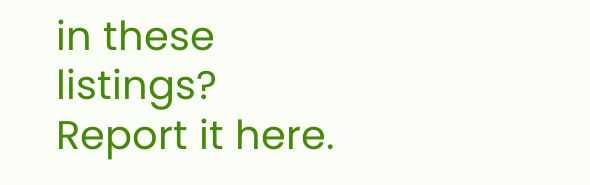in these listings? Report it here.